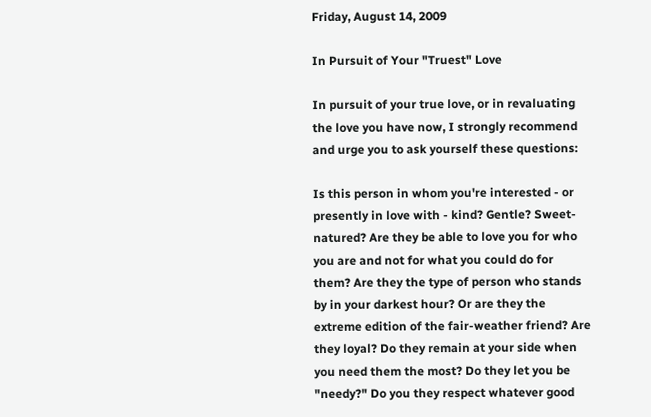Friday, August 14, 2009

In Pursuit of Your "Truest" Love

In pursuit of your true love, or in revaluating the love you have now, I strongly recommend and urge you to ask yourself these questions:

Is this person in whom you're interested - or presently in love with - kind? Gentle? Sweet-natured? Are they be able to love you for who you are and not for what you could do for them? Are they the type of person who stands by in your darkest hour? Or are they the extreme edition of the fair-weather friend? Are they loyal? Do they remain at your side when you need them the most? Do they let you be "needy?" Do you they respect whatever good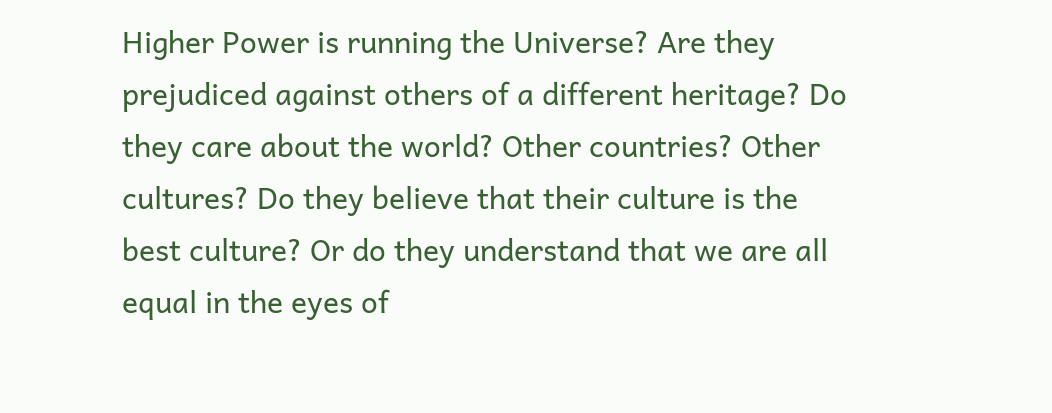Higher Power is running the Universe? Are they prejudiced against others of a different heritage? Do they care about the world? Other countries? Other cultures? Do they believe that their culture is the best culture? Or do they understand that we are all equal in the eyes of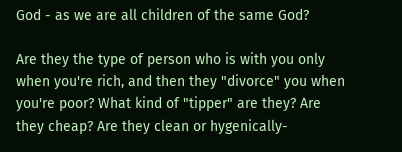God - as we are all children of the same God?

Are they the type of person who is with you only when you're rich, and then they "divorce" you when you're poor? What kind of "tipper" are they? Are they cheap? Are they clean or hygenically-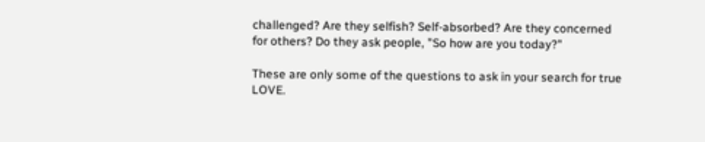challenged? Are they selfish? Self-absorbed? Are they concerned for others? Do they ask people, "So how are you today?"

These are only some of the questions to ask in your search for true LOVE.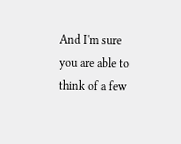And I'm sure you are able to think of a few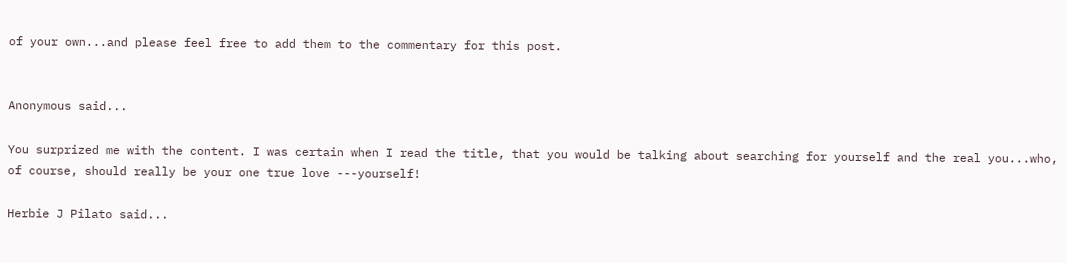of your own...and please feel free to add them to the commentary for this post.


Anonymous said...

You surprized me with the content. I was certain when I read the title, that you would be talking about searching for yourself and the real you...who, of course, should really be your one true love ---yourself!

Herbie J Pilato said...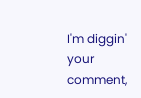I'm diggin' your comment,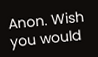Anon. Wish you would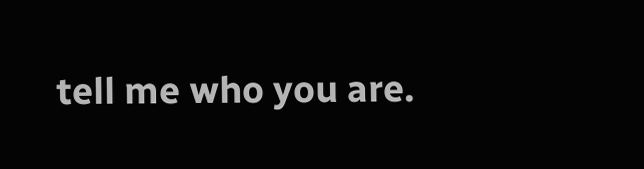tell me who you are.